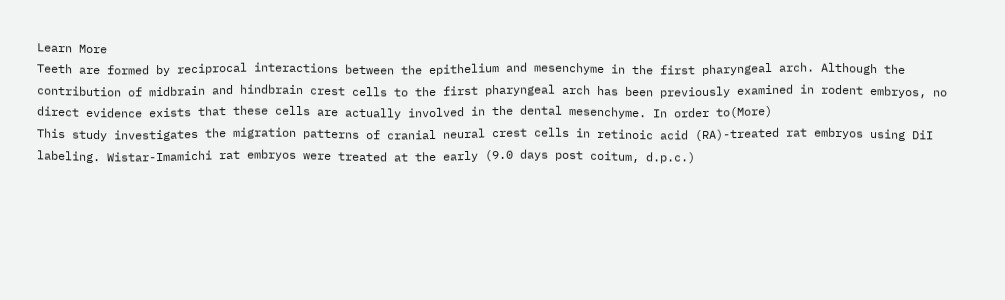Learn More
Teeth are formed by reciprocal interactions between the epithelium and mesenchyme in the first pharyngeal arch. Although the contribution of midbrain and hindbrain crest cells to the first pharyngeal arch has been previously examined in rodent embryos, no direct evidence exists that these cells are actually involved in the dental mesenchyme. In order to(More)
This study investigates the migration patterns of cranial neural crest cells in retinoic acid (RA)-treated rat embryos using DiI labeling. Wistar-Imamichi rat embryos were treated at the early (9.0 days post coitum, d.p.c.)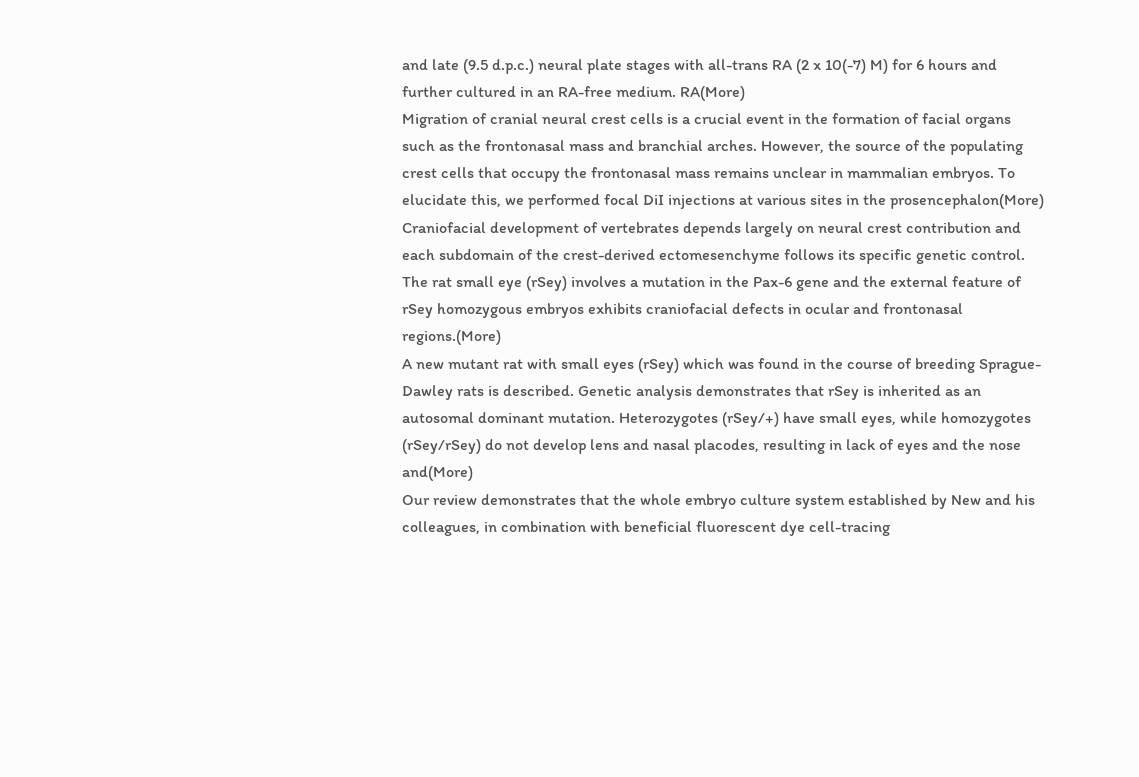and late (9.5 d.p.c.) neural plate stages with all-trans RA (2 x 10(-7) M) for 6 hours and further cultured in an RA-free medium. RA(More)
Migration of cranial neural crest cells is a crucial event in the formation of facial organs such as the frontonasal mass and branchial arches. However, the source of the populating crest cells that occupy the frontonasal mass remains unclear in mammalian embryos. To elucidate this, we performed focal DiI injections at various sites in the prosencephalon(More)
Craniofacial development of vertebrates depends largely on neural crest contribution and each subdomain of the crest-derived ectomesenchyme follows its specific genetic control. The rat small eye (rSey) involves a mutation in the Pax-6 gene and the external feature of rSey homozygous embryos exhibits craniofacial defects in ocular and frontonasal regions.(More)
A new mutant rat with small eyes (rSey) which was found in the course of breeding Sprague-Dawley rats is described. Genetic analysis demonstrates that rSey is inherited as an autosomal dominant mutation. Heterozygotes (rSey/+) have small eyes, while homozygotes (rSey/rSey) do not develop lens and nasal placodes, resulting in lack of eyes and the nose and(More)
Our review demonstrates that the whole embryo culture system established by New and his colleagues, in combination with beneficial fluorescent dye cell-tracing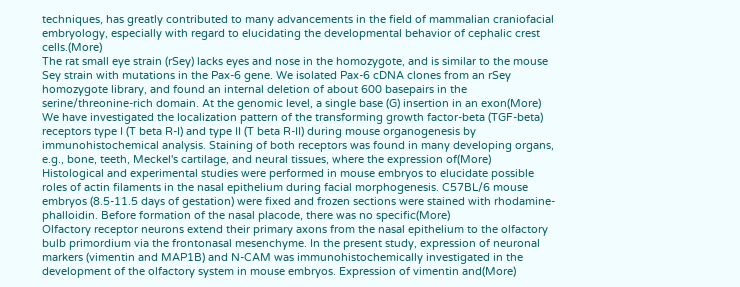techniques, has greatly contributed to many advancements in the field of mammalian craniofacial embryology, especially with regard to elucidating the developmental behavior of cephalic crest cells.(More)
The rat small eye strain (rSey) lacks eyes and nose in the homozygote, and is similar to the mouse Sey strain with mutations in the Pax-6 gene. We isolated Pax-6 cDNA clones from an rSey homozygote library, and found an internal deletion of about 600 basepairs in the serine/threonine-rich domain. At the genomic level, a single base (G) insertion in an exon(More)
We have investigated the localization pattern of the transforming growth factor-beta (TGF-beta) receptors type I (T beta R-I) and type II (T beta R-II) during mouse organogenesis by immunohistochemical analysis. Staining of both receptors was found in many developing organs, e.g., bone, teeth, Meckel's cartilage, and neural tissues, where the expression of(More)
Histological and experimental studies were performed in mouse embryos to elucidate possible roles of actin filaments in the nasal epithelium during facial morphogenesis. C57BL/6 mouse embryos (8.5-11.5 days of gestation) were fixed and frozen sections were stained with rhodamine-phalloidin. Before formation of the nasal placode, there was no specific(More)
Olfactory receptor neurons extend their primary axons from the nasal epithelium to the olfactory bulb primordium via the frontonasal mesenchyme. In the present study, expression of neuronal markers (vimentin and MAP1B) and N-CAM was immunohistochemically investigated in the development of the olfactory system in mouse embryos. Expression of vimentin and(More)